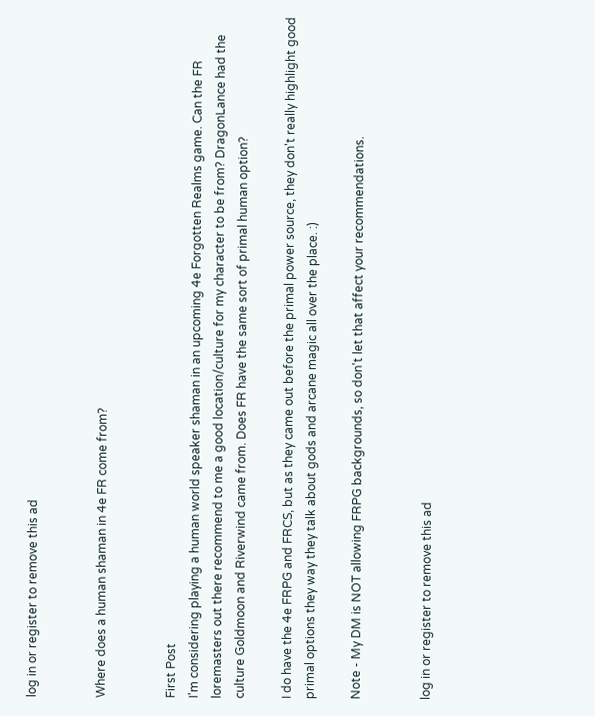log in or register to remove this ad


Where does a human shaman in 4e FR come from?


First Post
I'm considering playing a human world speaker shaman in an upcoming 4e Forgotten Realms game. Can the FR loremasters out there recommend to me a good location/culture for my character to be from? DragonLance had the culture Goldmoon and Riverwind came from. Does FR have the same sort of primal human option?

I do have the 4e FRPG and FRCS, but as they came out before the primal power source, they don't really highlight good primal options they way they talk about gods and arcane magic all over the place. :)

Note - My DM is NOT allowing FRPG backgrounds, so don't let that affect your recommendations.


log in or register to remove this ad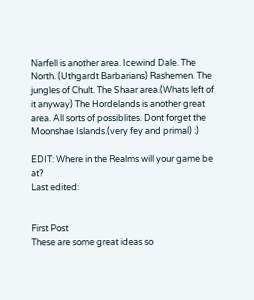Narfell is another area. Icewind Dale. The North. (Uthgardt Barbarians) Rashemen. The jungles of Chult. The Shaar area.(Whats left of it anyway) The Hordelands is another great area. All sorts of possiblites. Dont forget the Moonshae Islands.(very fey and primal) :)

EDIT: Where in the Realms will your game be at?
Last edited:


First Post
These are some great ideas so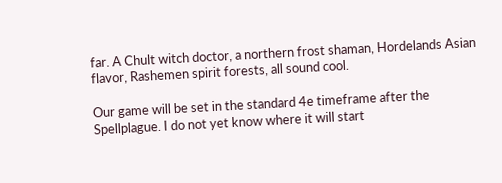far. A Chult witch doctor, a northern frost shaman, Hordelands Asian flavor, Rashemen spirit forests, all sound cool.

Our game will be set in the standard 4e timeframe after the Spellplague. I do not yet know where it will start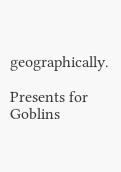geographically.

Presents for Goblins